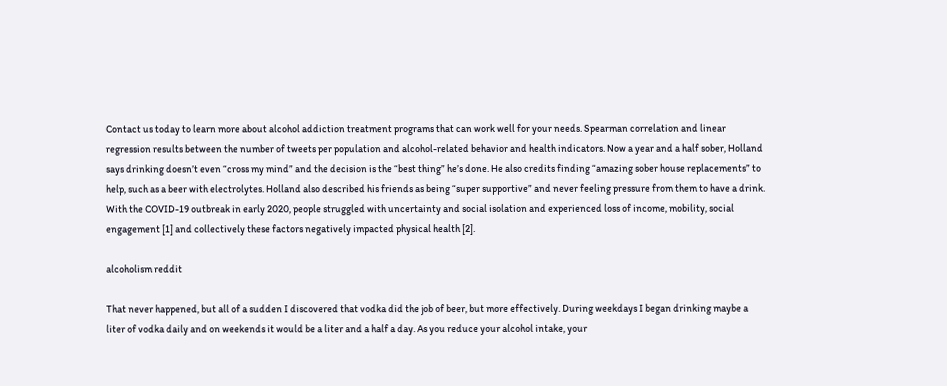Contact us today to learn more about alcohol addiction treatment programs that can work well for your needs. Spearman correlation and linear regression results between the number of tweets per population and alcohol-related behavior and health indicators. Now a year and a half sober, Holland says drinking doesn’t even “cross my mind” and the decision is the “best thing” he’s done. He also credits finding “amazing sober house replacements” to help, such as a beer with electrolytes. Holland also described his friends as being “super supportive” and never feeling pressure from them to have a drink. With the COVID-19 outbreak in early 2020, people struggled with uncertainty and social isolation and experienced loss of income, mobility, social engagement [1] and collectively these factors negatively impacted physical health [2].

alcoholism reddit

That never happened, but all of a sudden I discovered that vodka did the job of beer, but more effectively. During weekdays I began drinking maybe a liter of vodka daily and on weekends it would be a liter and a half a day. As you reduce your alcohol intake, your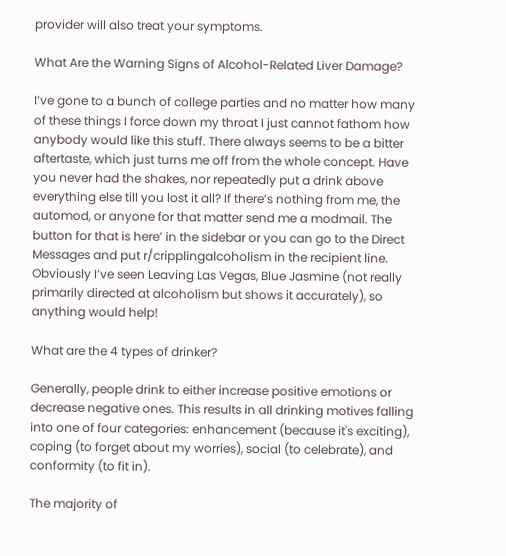provider will also treat your symptoms.

What Are the Warning Signs of Alcohol-Related Liver Damage?

I’ve gone to a bunch of college parties and no matter how many of these things I force down my throat I just cannot fathom how anybody would like this stuff. There always seems to be a bitter aftertaste, which just turns me off from the whole concept. Have you never had the shakes, nor repeatedly put a drink above everything else till you lost it all? If there’s nothing from me, the automod, or anyone for that matter send me a modmail. The button for that is here’ in the sidebar or you can go to the Direct Messages and put r/cripplingalcoholism in the recipient line. Obviously I’ve seen Leaving Las Vegas, Blue Jasmine (not really primarily directed at alcoholism but shows it accurately), so anything would help!

What are the 4 types of drinker?

Generally, people drink to either increase positive emotions or decrease negative ones. This results in all drinking motives falling into one of four categories: enhancement (because it's exciting), coping (to forget about my worries), social (to celebrate), and conformity (to fit in).

The majority of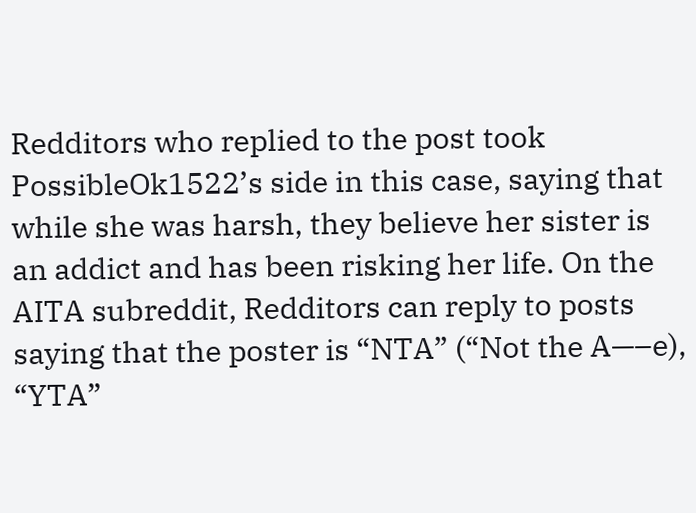Redditors who replied to the post took PossibleOk1522’s side in this case, saying that while she was harsh, they believe her sister is an addict and has been risking her life. On the AITA subreddit, Redditors can reply to posts saying that the poster is “NTA” (“Not the A—–e), “YTA”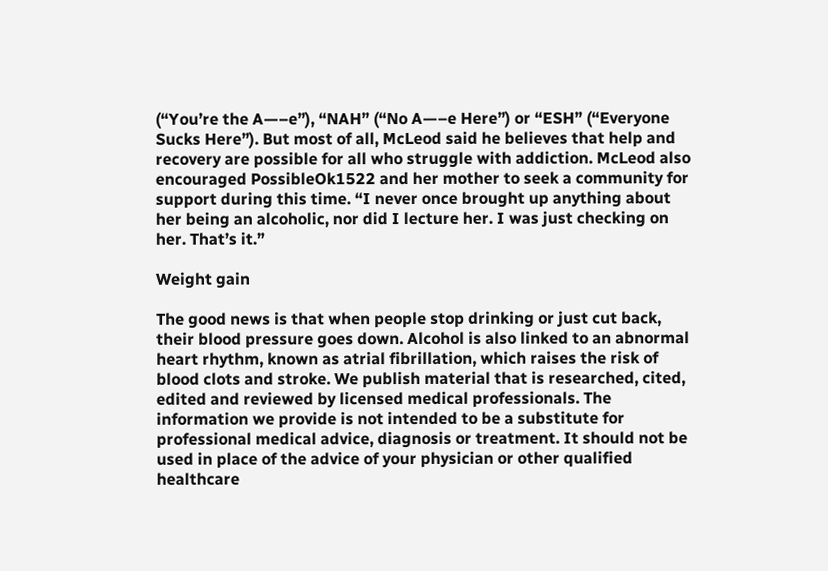(“You’re the A—–e”), “NAH” (“No A—–e Here”) or “ESH” (“Everyone Sucks Here”). But most of all, McLeod said he believes that help and recovery are possible for all who struggle with addiction. McLeod also encouraged PossibleOk1522 and her mother to seek a community for support during this time. “I never once brought up anything about her being an alcoholic, nor did I lecture her. I was just checking on her. That’s it.”

Weight gain

The good news is that when people stop drinking or just cut back, their blood pressure goes down. Alcohol is also linked to an abnormal heart rhythm, known as atrial fibrillation, which raises the risk of blood clots and stroke. We publish material that is researched, cited, edited and reviewed by licensed medical professionals. The information we provide is not intended to be a substitute for professional medical advice, diagnosis or treatment. It should not be used in place of the advice of your physician or other qualified healthcare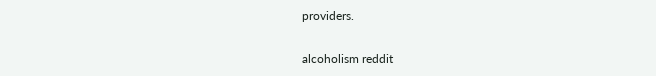providers.

alcoholism reddit